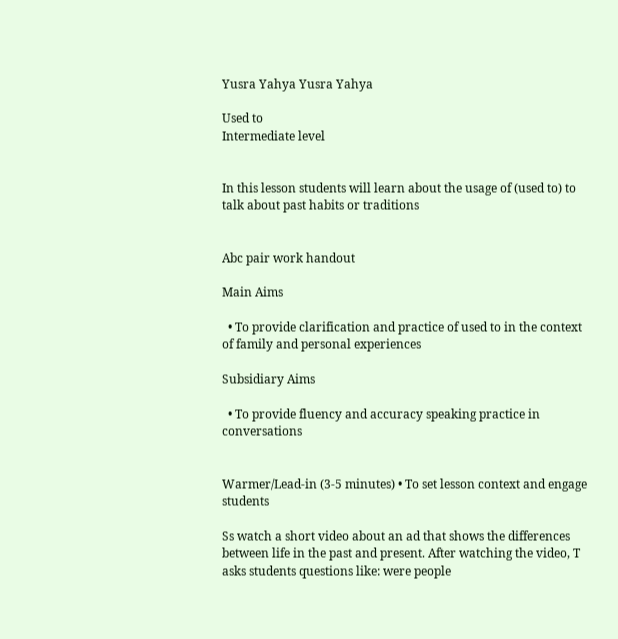Yusra Yahya Yusra Yahya

Used to
Intermediate level


In this lesson students will learn about the usage of (used to) to talk about past habits or traditions


Abc pair work handout

Main Aims

  • To provide clarification and practice of used to in the context of family and personal experiences

Subsidiary Aims

  • To provide fluency and accuracy speaking practice in conversations


Warmer/Lead-in (3-5 minutes) • To set lesson context and engage students

Ss watch a short video about an ad that shows the differences between life in the past and present. After watching the video, T asks students questions like: were people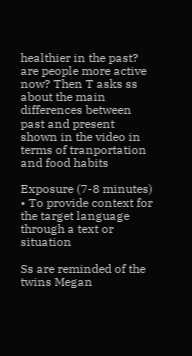healthier in the past? are people more active now? Then T asks ss about the main differences between past and present shown in the video in terms of tranportation and food habits

Exposure (7-8 minutes) • To provide context for the target language through a text or situation

Ss are reminded of the twins Megan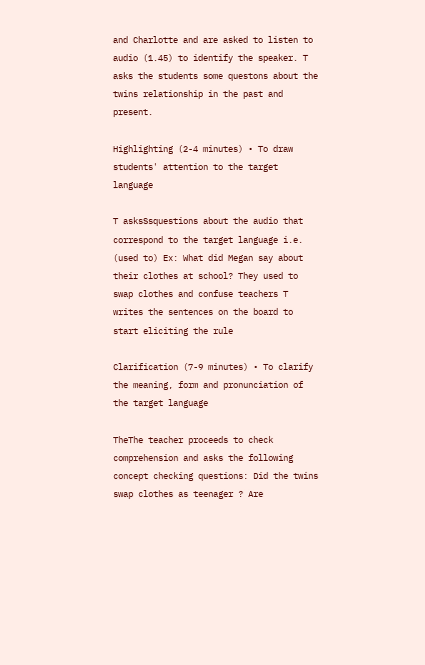and Charlotte and are asked to listen to audio (1.45) to identify the speaker. T asks the students some questons about the twins relationship in the past and present.

Highlighting (2-4 minutes) • To draw students' attention to the target language

T asksSsquestions about the audio that correspond to the target language i.e. (used to) Ex: What did Megan say about their clothes at school? They used to swap clothes and confuse teachers T writes the sentences on the board to start eliciting the rule

Clarification (7-9 minutes) • To clarify the meaning, form and pronunciation of the target language

TheThe teacher proceeds to check comprehension and asks the following concept checking questions: Did the twins swap clothes as teenager ? Are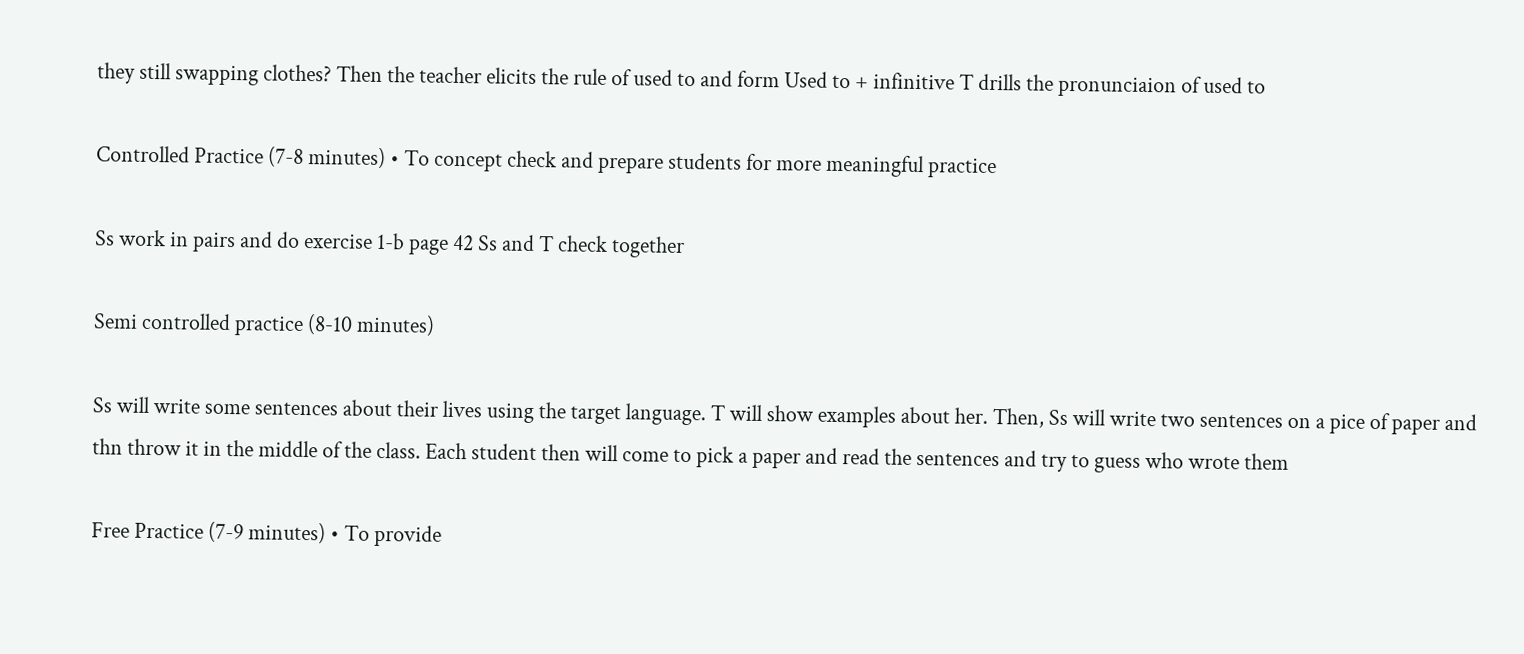they still swapping clothes? Then the teacher elicits the rule of used to and form Used to + infinitive T drills the pronunciaion of used to

Controlled Practice (7-8 minutes) • To concept check and prepare students for more meaningful practice

Ss work in pairs and do exercise 1-b page 42 Ss and T check together

Semi controlled practice (8-10 minutes)

Ss will write some sentences about their lives using the target language. T will show examples about her. Then, Ss will write two sentences on a pice of paper and thn throw it in the middle of the class. Each student then will come to pick a paper and read the sentences and try to guess who wrote them

Free Practice (7-9 minutes) • To provide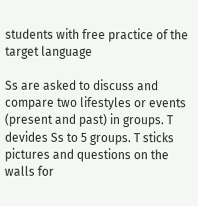students with free practice of the target language

Ss are asked to discuss and compare two lifestyles or events (present and past) in groups. T devides Ss to 5 groups. T sticks pictures and questions on the walls for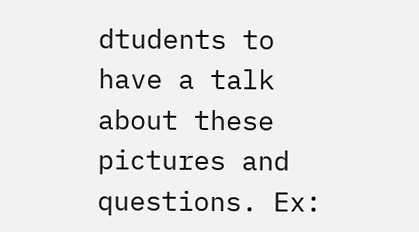dtudents to have a talk about these pictures and questions. Ex: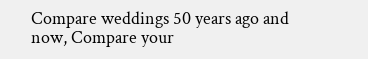Compare weddings 50 years ago and now, Compare your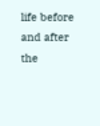life before and after the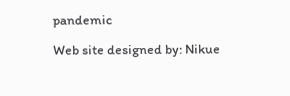pandemic

Web site designed by: Nikue